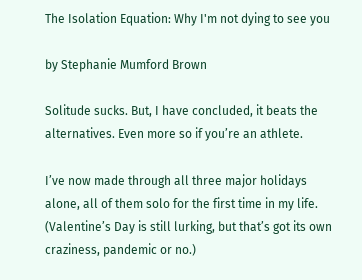The Isolation Equation: Why I'm not dying to see you

by Stephanie Mumford Brown

Solitude sucks. But, I have concluded, it beats the alternatives. Even more so if you’re an athlete.

I’ve now made through all three major holidays alone, all of them solo for the first time in my life. (Valentine’s Day is still lurking, but that’s got its own craziness, pandemic or no.)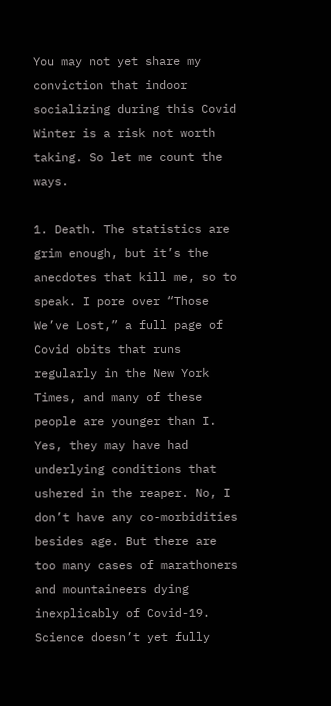You may not yet share my conviction that indoor socializing during this Covid Winter is a risk not worth taking. So let me count the ways.

1. Death. The statistics are grim enough, but it’s the anecdotes that kill me, so to speak. I pore over “Those We’ve Lost,” a full page of Covid obits that runs regularly in the New York Times, and many of these people are younger than I. Yes, they may have had underlying conditions that ushered in the reaper. No, I don’t have any co-morbidities besides age. But there are too many cases of marathoners and mountaineers dying inexplicably of Covid-19. Science doesn’t yet fully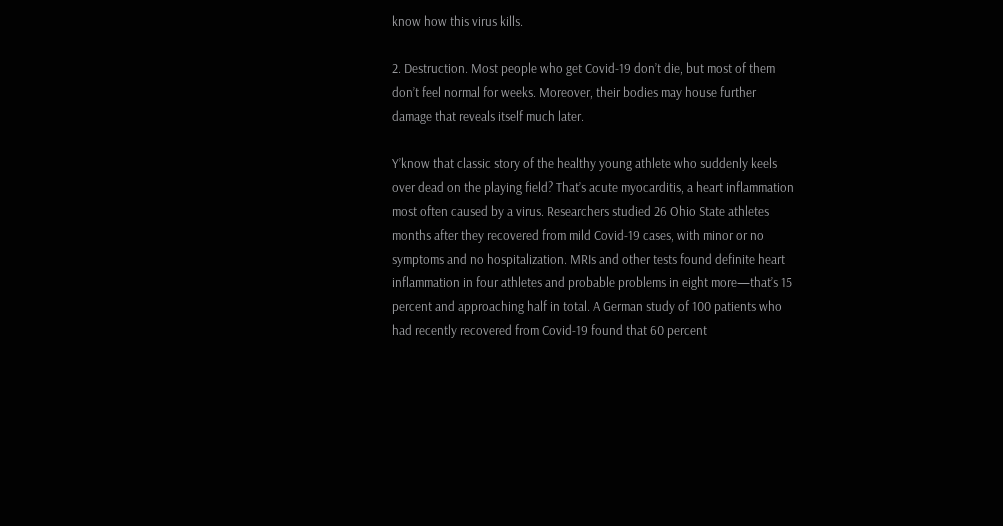know how this virus kills.

2. Destruction. Most people who get Covid-19 don’t die, but most of them don’t feel normal for weeks. Moreover, their bodies may house further damage that reveals itself much later.

Y’know that classic story of the healthy young athlete who suddenly keels over dead on the playing field? That’s acute myocarditis, a heart inflammation most often caused by a virus. Researchers studied 26 Ohio State athletes months after they recovered from mild Covid-19 cases, with minor or no symptoms and no hospitalization. MRIs and other tests found definite heart inflammation in four athletes and probable problems in eight more—that’s 15 percent and approaching half in total. A German study of 100 patients who had recently recovered from Covid-19 found that 60 percent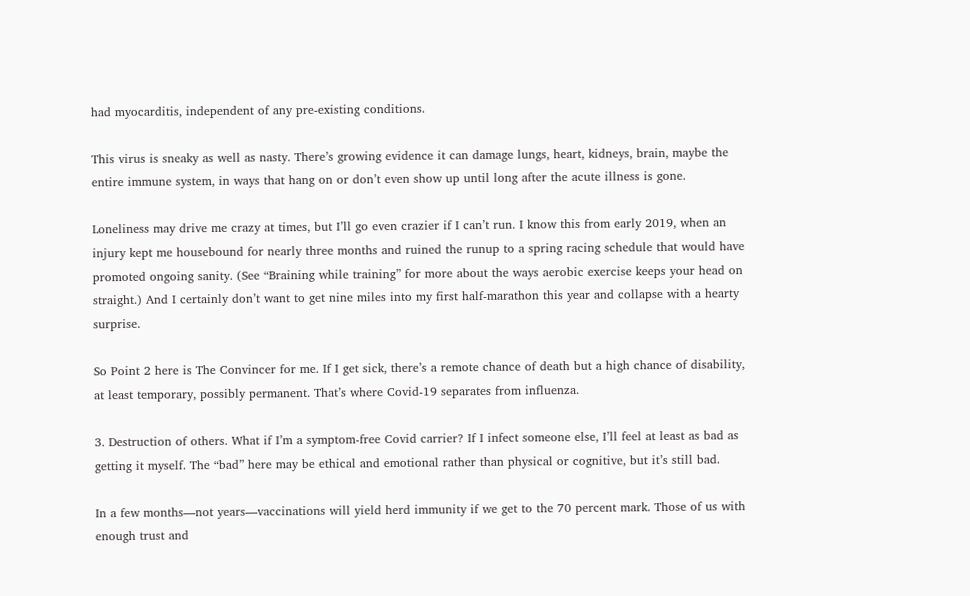had myocarditis, independent of any pre-existing conditions.

This virus is sneaky as well as nasty. There’s growing evidence it can damage lungs, heart, kidneys, brain, maybe the entire immune system, in ways that hang on or don’t even show up until long after the acute illness is gone.

Loneliness may drive me crazy at times, but I’ll go even crazier if I can’t run. I know this from early 2019, when an injury kept me housebound for nearly three months and ruined the runup to a spring racing schedule that would have promoted ongoing sanity. (See “Braining while training” for more about the ways aerobic exercise keeps your head on straight.) And I certainly don’t want to get nine miles into my first half-marathon this year and collapse with a hearty surprise.

So Point 2 here is The Convincer for me. If I get sick, there’s a remote chance of death but a high chance of disability, at least temporary, possibly permanent. That’s where Covid-19 separates from influenza.

3. Destruction of others. What if I’m a symptom-free Covid carrier? If I infect someone else, I’ll feel at least as bad as getting it myself. The “bad” here may be ethical and emotional rather than physical or cognitive, but it’s still bad.

In a few months—not years—vaccinations will yield herd immunity if we get to the 70 percent mark. Those of us with enough trust and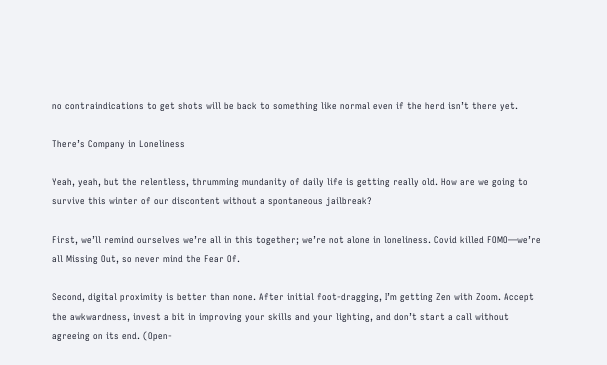no contraindications to get shots will be back to something like normal even if the herd isn’t there yet.

There’s Company in Loneliness

Yeah, yeah, but the relentless, thrumming mundanity of daily life is getting really old. How are we going to survive this winter of our discontent without a spontaneous jailbreak?

First, we’ll remind ourselves we’re all in this together; we’re not alone in loneliness. Covid killed FOMO—we’re all Missing Out, so never mind the Fear Of.

Second, digital proximity is better than none. After initial foot-dragging, I’m getting Zen with Zoom. Accept the awkwardness, invest a bit in improving your skills and your lighting, and don’t start a call without agreeing on its end. (Open-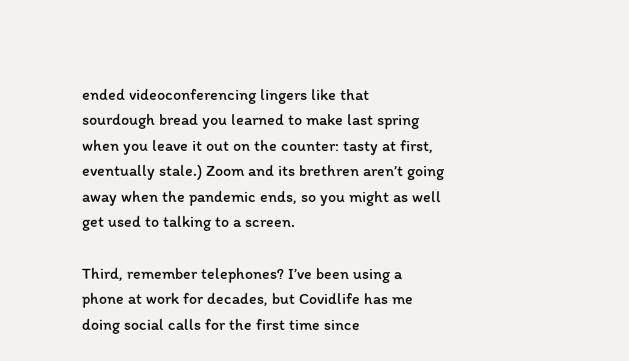ended videoconferencing lingers like that sourdough bread you learned to make last spring when you leave it out on the counter: tasty at first, eventually stale.) Zoom and its brethren aren’t going away when the pandemic ends, so you might as well get used to talking to a screen.

Third, remember telephones? I’ve been using a phone at work for decades, but Covidlife has me doing social calls for the first time since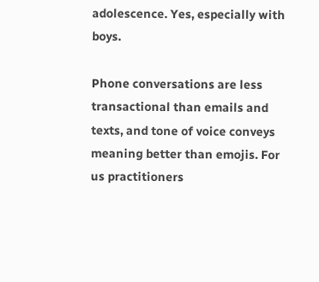adolescence. Yes, especially with boys.

Phone conversations are less transactional than emails and texts, and tone of voice conveys meaning better than emojis. For us practitioners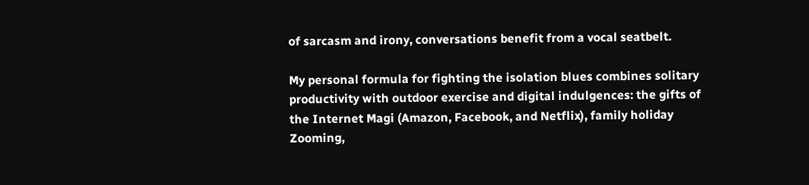of sarcasm and irony, conversations benefit from a vocal seatbelt.

My personal formula for fighting the isolation blues combines solitary productivity with outdoor exercise and digital indulgences: the gifts of the Internet Magi (Amazon, Facebook, and Netflix), family holiday Zooming,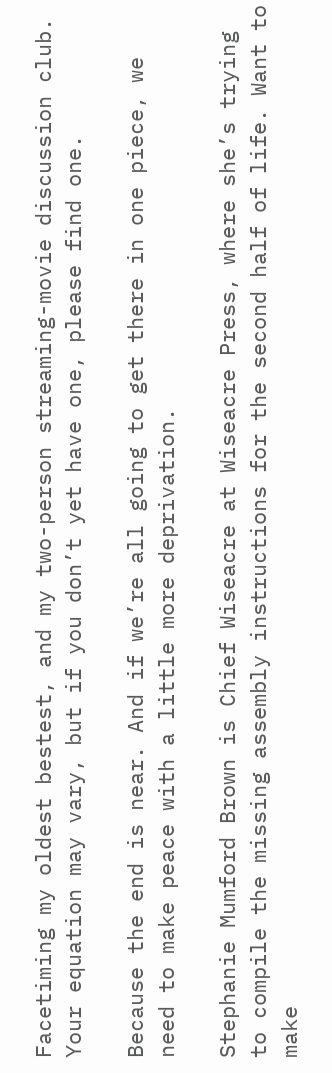Facetiming my oldest bestest, and my two-person streaming-movie discussion club. Your equation may vary, but if you don’t yet have one, please find one.

Because the end is near. And if we’re all going to get there in one piece, we need to make peace with a little more deprivation.

Stephanie Mumford Brown is Chief Wiseacre at Wiseacre Press, where she’s trying to compile the missing assembly instructions for the second half of life. Want to make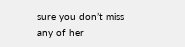sure you don’t miss any of her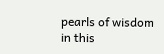pearls of wisdom in this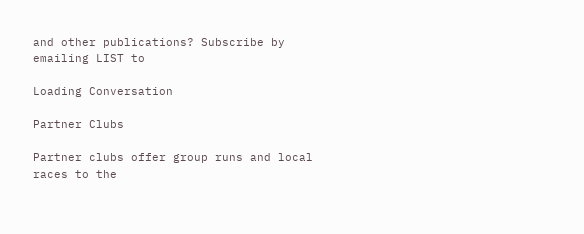and other publications? Subscribe by emailing LIST to

Loading Conversation

Partner Clubs

Partner clubs offer group runs and local races to the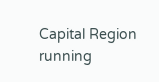Capital Region running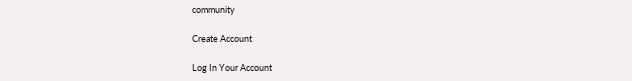community

Create Account

Log In Your Account